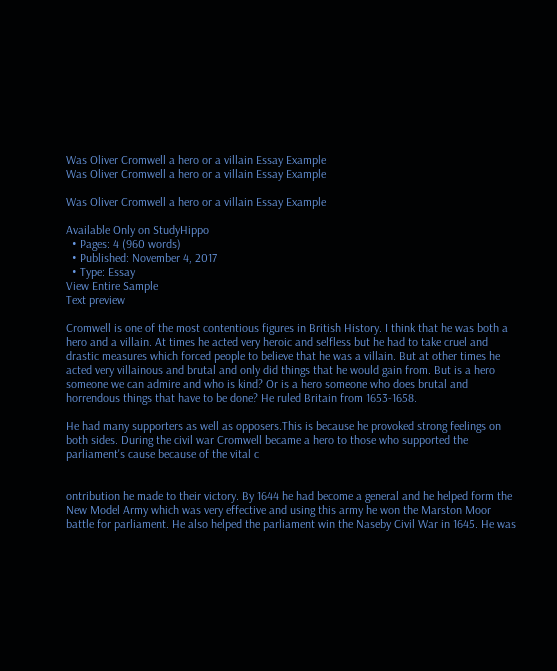Was Oliver Cromwell a hero or a villain Essay Example
Was Oliver Cromwell a hero or a villain Essay Example

Was Oliver Cromwell a hero or a villain Essay Example

Available Only on StudyHippo
  • Pages: 4 (960 words)
  • Published: November 4, 2017
  • Type: Essay
View Entire Sample
Text preview

Cromwell is one of the most contentious figures in British History. I think that he was both a hero and a villain. At times he acted very heroic and selfless but he had to take cruel and drastic measures which forced people to believe that he was a villain. But at other times he acted very villainous and brutal and only did things that he would gain from. But is a hero someone we can admire and who is kind? Or is a hero someone who does brutal and horrendous things that have to be done? He ruled Britain from 1653-1658.

He had many supporters as well as opposers.This is because he provoked strong feelings on both sides. During the civil war Cromwell became a hero to those who supported the parliament's cause because of the vital c


ontribution he made to their victory. By 1644 he had become a general and he helped form the New Model Army which was very effective and using this army he won the Marston Moor battle for parliament. He also helped the parliament win the Naseby Civil War in 1645. He was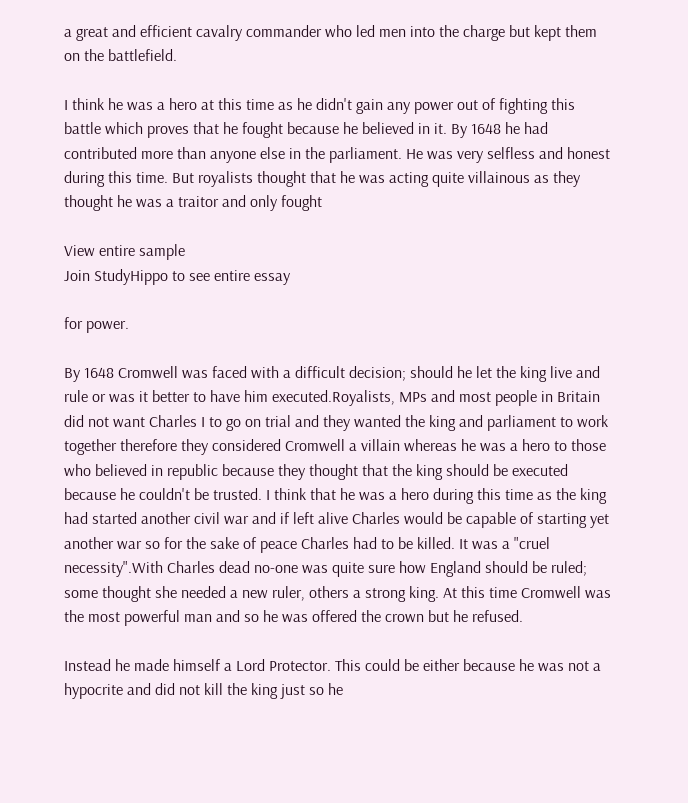a great and efficient cavalry commander who led men into the charge but kept them on the battlefield.

I think he was a hero at this time as he didn't gain any power out of fighting this battle which proves that he fought because he believed in it. By 1648 he had contributed more than anyone else in the parliament. He was very selfless and honest during this time. But royalists thought that he was acting quite villainous as they thought he was a traitor and only fought

View entire sample
Join StudyHippo to see entire essay

for power.

By 1648 Cromwell was faced with a difficult decision; should he let the king live and rule or was it better to have him executed.Royalists, MPs and most people in Britain did not want Charles I to go on trial and they wanted the king and parliament to work together therefore they considered Cromwell a villain whereas he was a hero to those who believed in republic because they thought that the king should be executed because he couldn't be trusted. I think that he was a hero during this time as the king had started another civil war and if left alive Charles would be capable of starting yet another war so for the sake of peace Charles had to be killed. It was a "cruel necessity".With Charles dead no-one was quite sure how England should be ruled; some thought she needed a new ruler, others a strong king. At this time Cromwell was the most powerful man and so he was offered the crown but he refused.

Instead he made himself a Lord Protector. This could be either because he was not a hypocrite and did not kill the king just so he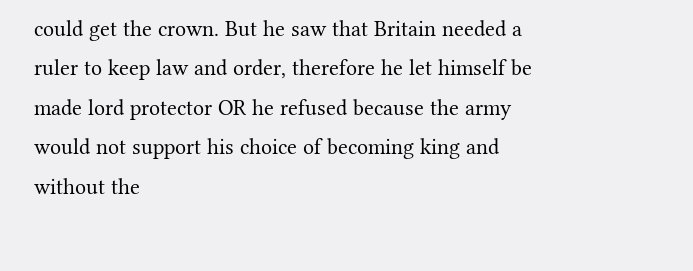could get the crown. But he saw that Britain needed a ruler to keep law and order, therefore he let himself be made lord protector OR he refused because the army would not support his choice of becoming king and without the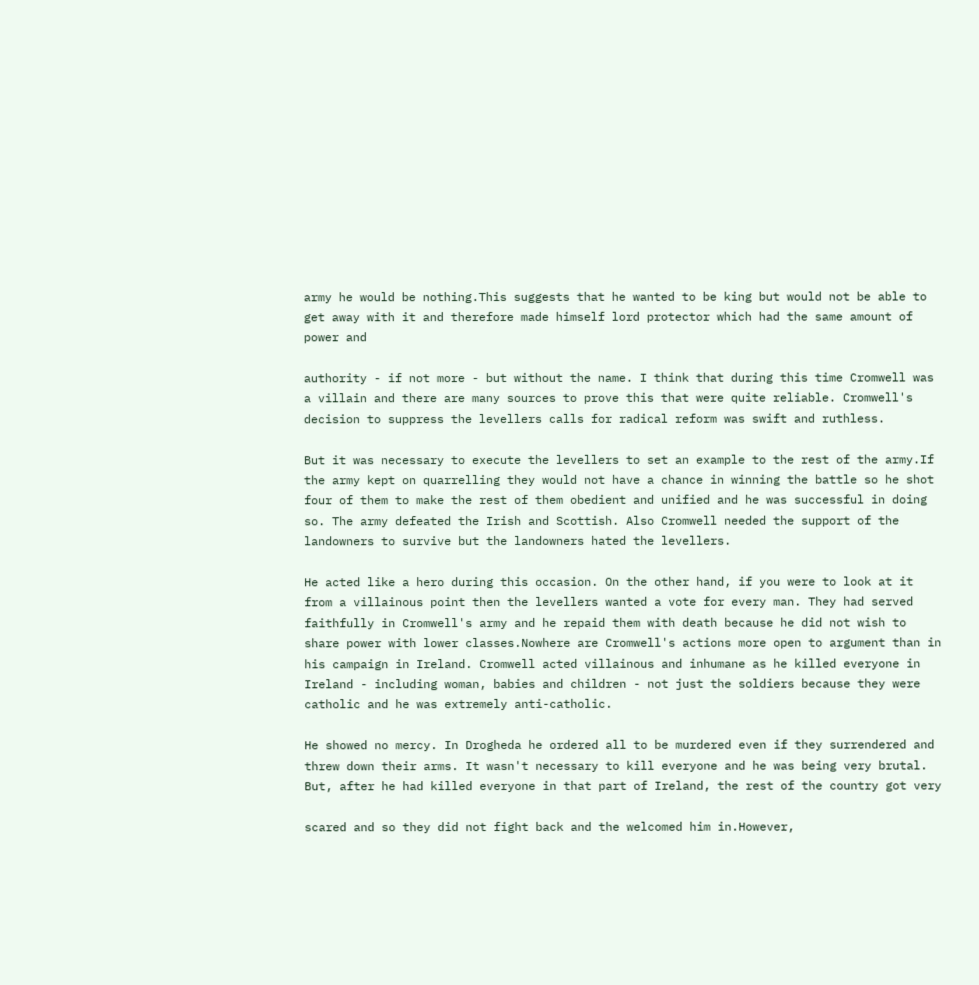army he would be nothing.This suggests that he wanted to be king but would not be able to get away with it and therefore made himself lord protector which had the same amount of power and

authority - if not more - but without the name. I think that during this time Cromwell was a villain and there are many sources to prove this that were quite reliable. Cromwell's decision to suppress the levellers calls for radical reform was swift and ruthless.

But it was necessary to execute the levellers to set an example to the rest of the army.If the army kept on quarrelling they would not have a chance in winning the battle so he shot four of them to make the rest of them obedient and unified and he was successful in doing so. The army defeated the Irish and Scottish. Also Cromwell needed the support of the landowners to survive but the landowners hated the levellers.

He acted like a hero during this occasion. On the other hand, if you were to look at it from a villainous point then the levellers wanted a vote for every man. They had served faithfully in Cromwell's army and he repaid them with death because he did not wish to share power with lower classes.Nowhere are Cromwell's actions more open to argument than in his campaign in Ireland. Cromwell acted villainous and inhumane as he killed everyone in Ireland - including woman, babies and children - not just the soldiers because they were catholic and he was extremely anti-catholic.

He showed no mercy. In Drogheda he ordered all to be murdered even if they surrendered and threw down their arms. It wasn't necessary to kill everyone and he was being very brutal. But, after he had killed everyone in that part of Ireland, the rest of the country got very

scared and so they did not fight back and the welcomed him in.However,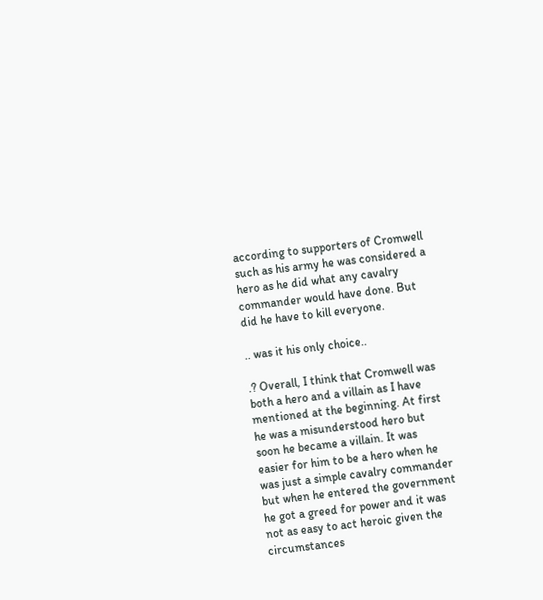according to supporters of Cromwell such as his army he was considered a hero as he did what any cavalry commander would have done. But did he have to kill everyone.

.. was it his only choice..

.? Overall, I think that Cromwell was both a hero and a villain as I have mentioned at the beginning. At first he was a misunderstood hero but soon he became a villain. It was easier for him to be a hero when he was just a simple cavalry commander but when he entered the government he got a greed for power and it was not as easy to act heroic given the circumstances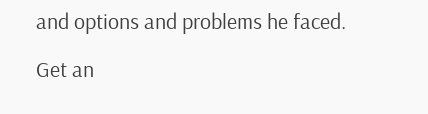and options and problems he faced.

Get an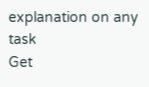explanation on any task
Get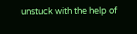unstuck with the help of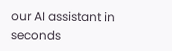our AI assistant in seconds